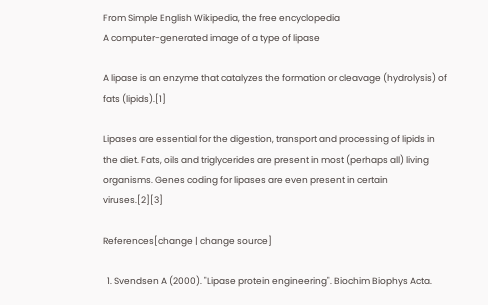From Simple English Wikipedia, the free encyclopedia
A computer-generated image of a type of lipase

A lipase is an enzyme that catalyzes the formation or cleavage (hydrolysis) of fats (lipids).[1]

Lipases are essential for the digestion, transport and processing of lipids in the diet. Fats, oils and triglycerides are present in most (perhaps all) living organisms. Genes coding for lipases are even present in certain viruses.[2][3]

References[change | change source]

  1. Svendsen A (2000). "Lipase protein engineering". Biochim Biophys Acta.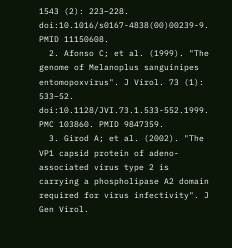1543 (2): 223–228. doi:10.1016/s0167-4838(00)00239-9. PMID 11150608.
  2. Afonso C; et al. (1999). "The genome of Melanoplus sanguinipes entomopoxvirus". J Virol. 73 (1): 533–52. doi:10.1128/JVI.73.1.533-552.1999. PMC 103860. PMID 9847359.
  3. Girod A; et al. (2002). "The VP1 capsid protein of adeno-associated virus type 2 is carrying a phospholipase A2 domain required for virus infectivity". J Gen Virol.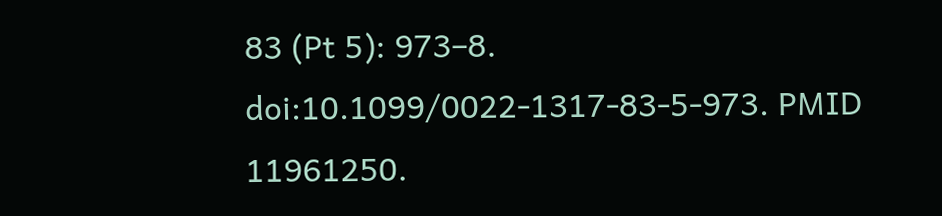83 (Pt 5): 973–8. doi:10.1099/0022-1317-83-5-973. PMID 11961250.